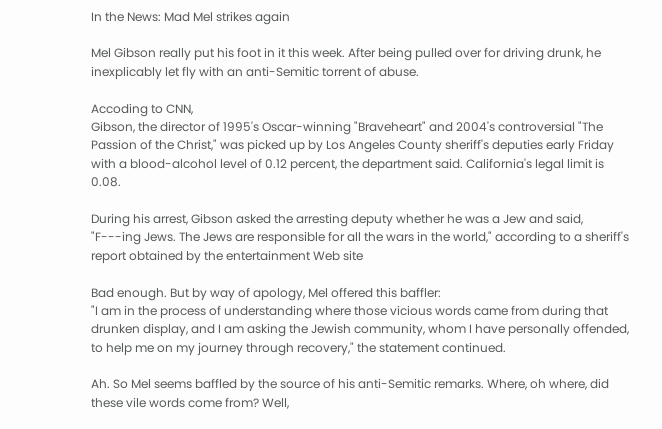In the News: Mad Mel strikes again

Mel Gibson really put his foot in it this week. After being pulled over for driving drunk, he inexplicably let fly with an anti-Semitic torrent of abuse.

Accoding to CNN,
Gibson, the director of 1995's Oscar-winning "Braveheart" and 2004's controversial "The Passion of the Christ," was picked up by Los Angeles County sheriff's deputies early Friday with a blood-alcohol level of 0.12 percent, the department said. California's legal limit is 0.08.

During his arrest, Gibson asked the arresting deputy whether he was a Jew and said, "F---ing Jews. The Jews are responsible for all the wars in the world," according to a sheriff's report obtained by the entertainment Web site

Bad enough. But by way of apology, Mel offered this baffler:
"I am in the process of understanding where those vicious words came from during that drunken display, and I am asking the Jewish community, whom I have personally offended, to help me on my journey through recovery," the statement continued.

Ah. So Mel seems baffled by the source of his anti-Semitic remarks. Where, oh where, did these vile words come from? Well,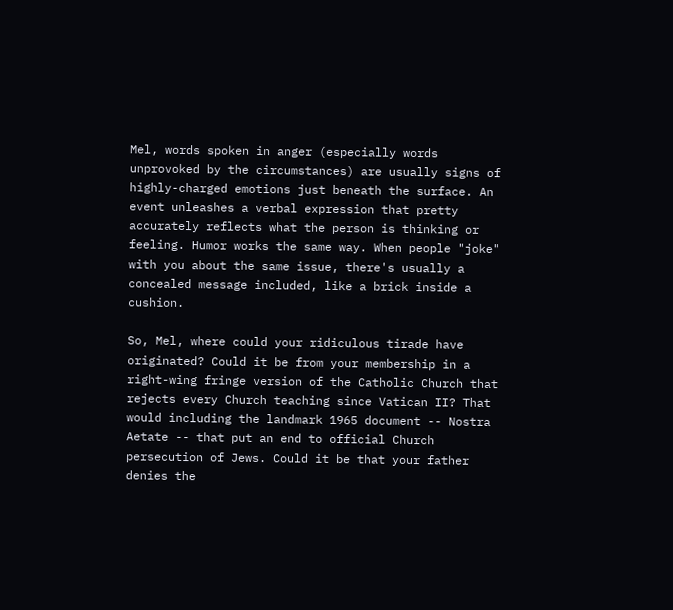Mel, words spoken in anger (especially words unprovoked by the circumstances) are usually signs of highly-charged emotions just beneath the surface. An event unleashes a verbal expression that pretty accurately reflects what the person is thinking or feeling. Humor works the same way. When people "joke" with you about the same issue, there's usually a concealed message included, like a brick inside a cushion.

So, Mel, where could your ridiculous tirade have originated? Could it be from your membership in a right-wing fringe version of the Catholic Church that rejects every Church teaching since Vatican II? That would including the landmark 1965 document -- Nostra Aetate -- that put an end to official Church persecution of Jews. Could it be that your father denies the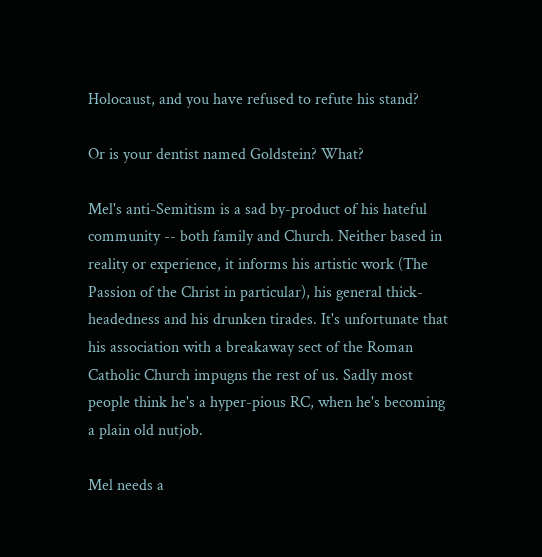Holocaust, and you have refused to refute his stand?

Or is your dentist named Goldstein? What?

Mel's anti-Semitism is a sad by-product of his hateful community -- both family and Church. Neither based in reality or experience, it informs his artistic work (The Passion of the Christ in particular), his general thick-headedness and his drunken tirades. It's unfortunate that his association with a breakaway sect of the Roman Catholic Church impugns the rest of us. Sadly most people think he's a hyper-pious RC, when he's becoming a plain old nutjob.

Mel needs a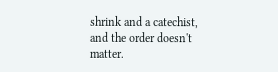shrink and a catechist, and the order doesn't matter.